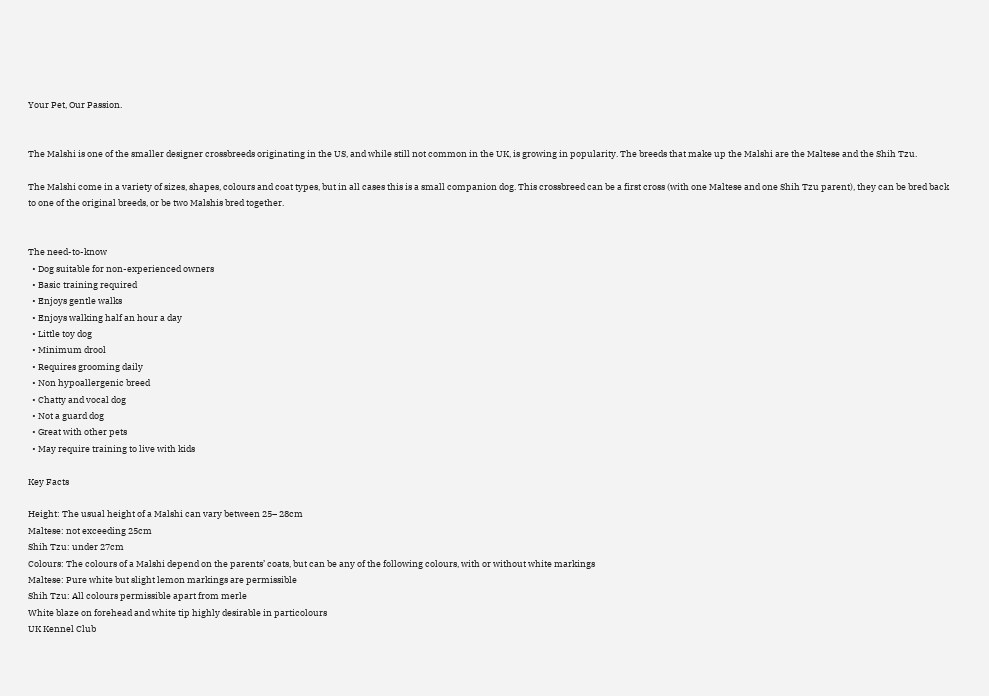Your Pet, Our Passion.


The Malshi is one of the smaller designer crossbreeds originating in the US, and while still not common in the UK, is growing in popularity. The breeds that make up the Malshi are the Maltese and the Shih Tzu.

The Malshi come in a variety of sizes, shapes, colours and coat types, but in all cases this is a small companion dog. This crossbreed can be a first cross (with one Maltese and one Shih Tzu parent), they can be bred back to one of the original breeds, or be two Malshis bred together.


The need-to-know
  • Dog suitable for non-experienced owners
  • Basic training required
  • Enjoys gentle walks
  • Enjoys walking half an hour a day
  • Little toy dog
  • Minimum drool
  • Requires grooming daily
  • Non hypoallergenic breed
  • Chatty and vocal dog
  • Not a guard dog
  • Great with other pets
  • May require training to live with kids

Key Facts

Height: The usual height of a Malshi can vary between 25– 28cm
Maltese: not exceeding 25cm
Shih Tzu: under 27cm
Colours: The colours of a Malshi depend on the parents’ coats, but can be any of the following colours, with or without white markings
Maltese: Pure white but slight lemon markings are permissible
Shih Tzu: All colours permissible apart from merle
White blaze on forehead and white tip highly desirable in particolours
UK Kennel Club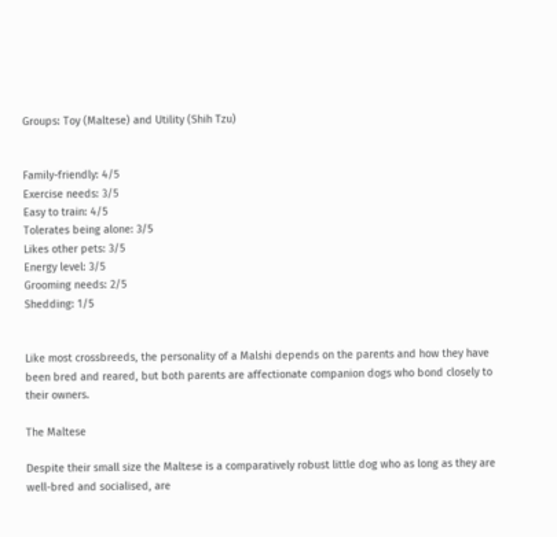Groups: Toy (Maltese) and Utility (Shih Tzu)


Family-friendly: 4/5
Exercise needs: 3/5
Easy to train: 4/5
Tolerates being alone: 3/5
Likes other pets: 3/5
Energy level: 3/5
Grooming needs: 2/5
Shedding: 1/5


Like most crossbreeds, the personality of a Malshi depends on the parents and how they have been bred and reared, but both parents are affectionate companion dogs who bond closely to their owners.

The Maltese

Despite their small size the Maltese is a comparatively robust little dog who as long as they are well-bred and socialised, are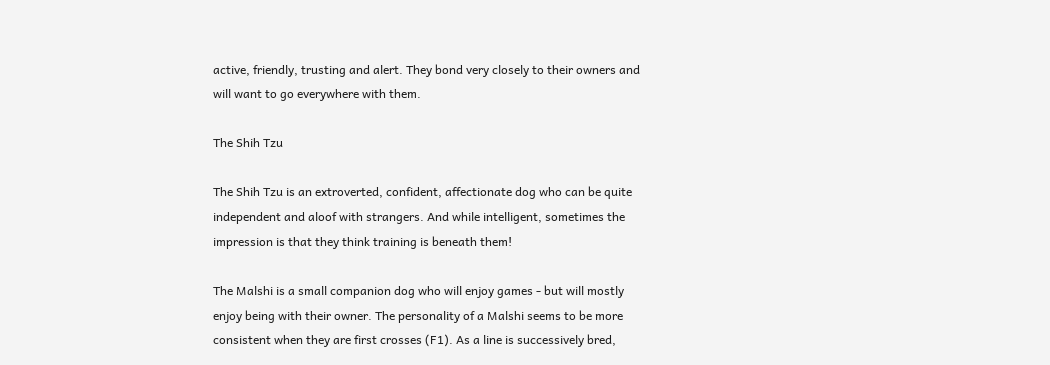active, friendly, trusting and alert. They bond very closely to their owners and will want to go everywhere with them.

The Shih Tzu

The Shih Tzu is an extroverted, confident, affectionate dog who can be quite independent and aloof with strangers. And while intelligent, sometimes the impression is that they think training is beneath them!

The Malshi is a small companion dog who will enjoy games - but will mostly enjoy being with their owner. The personality of a Malshi seems to be more consistent when they are first crosses (F1). As a line is successively bred,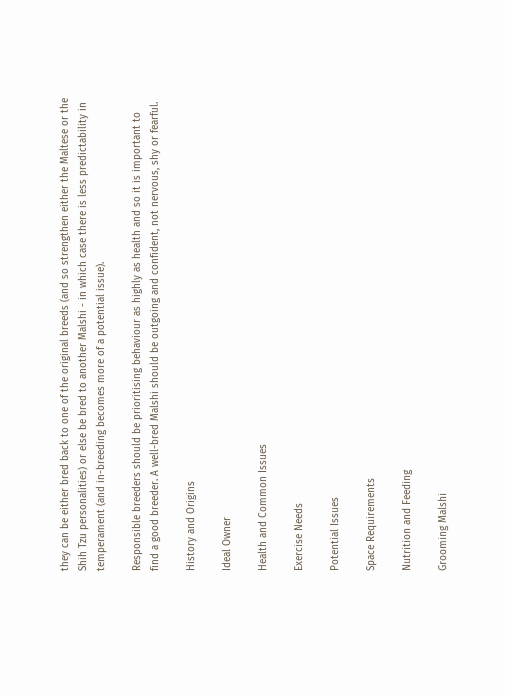they can be either bred back to one of the original breeds (and so strengthen either the Maltese or the Shih Tzu personalities) or else be bred to another Malshi - in which case there is less predictability in temperament (and in-breeding becomes more of a potential issue).

Responsible breeders should be prioritising behaviour as highly as health and so it is important to find a good breeder. A well-bred Malshi should be outgoing and confident, not nervous, shy or fearful.

History and Origins

Ideal Owner

Health and Common Issues

Exercise Needs

Potential Issues

Space Requirements

Nutrition and Feeding

Grooming Malshi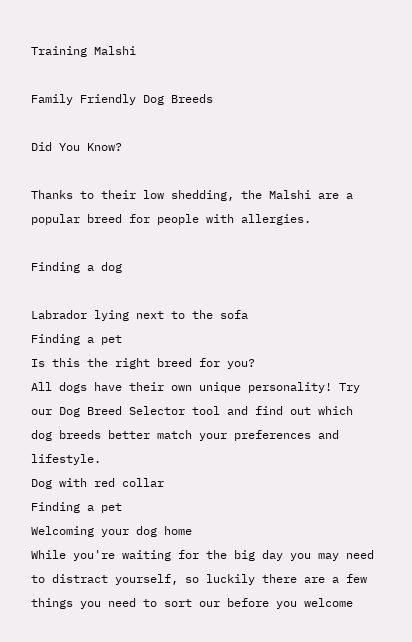Training Malshi

Family Friendly Dog Breeds

Did You Know?

Thanks to their low shedding, the Malshi are a popular breed for people with allergies.

Finding a dog

Labrador lying next to the sofa
Finding a pet
Is this the right breed for you?
All dogs have their own unique personality! Try our Dog Breed Selector tool and find out which dog breeds better match your preferences and lifestyle.
Dog with red collar
Finding a pet
Welcoming your dog home
While you're waiting for the big day you may need to distract yourself, so luckily there are a few things you need to sort our before you welcome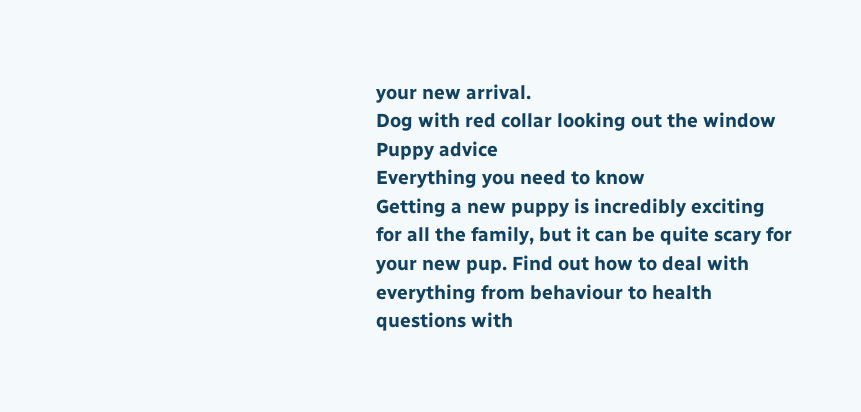your new arrival.
Dog with red collar looking out the window
Puppy advice
Everything you need to know
Getting a new puppy is incredibly exciting for all the family, but it can be quite scary for your new pup. Find out how to deal with everything from behaviour to health questions with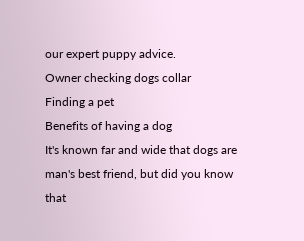our expert puppy advice.
Owner checking dogs collar
Finding a pet
Benefits of having a dog
It's known far and wide that dogs are man's best friend, but did you know that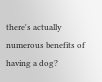there's actually numerous benefits of having a dog?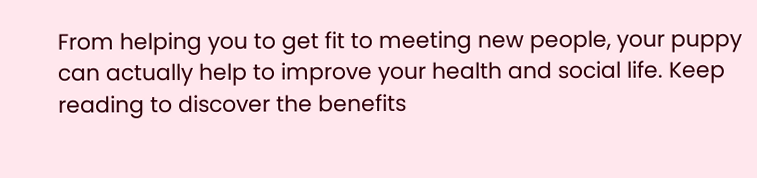From helping you to get fit to meeting new people, your puppy can actually help to improve your health and social life. Keep reading to discover the benefits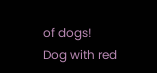of dogs!
Dog with red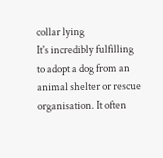collar lying
It's incredibly fulfilling to adopt a dog from an animal shelter or rescue organisation. It often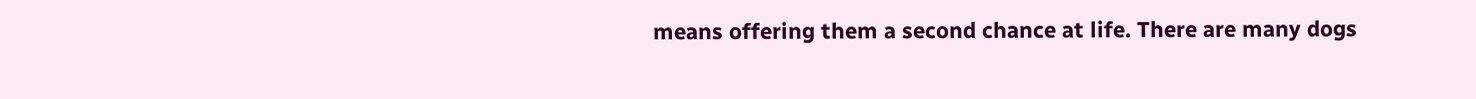means offering them a second chance at life. There are many dogs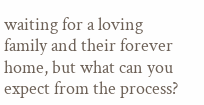waiting for a loving family and their forever home, but what can you expect from the process?